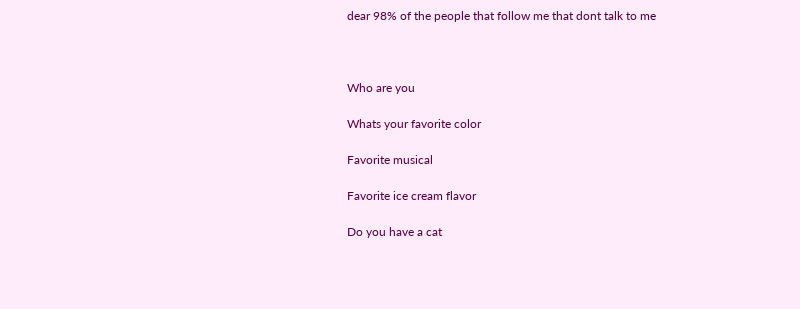dear 98% of the people that follow me that dont talk to me



Who are you

Whats your favorite color

Favorite musical

Favorite ice cream flavor

Do you have a cat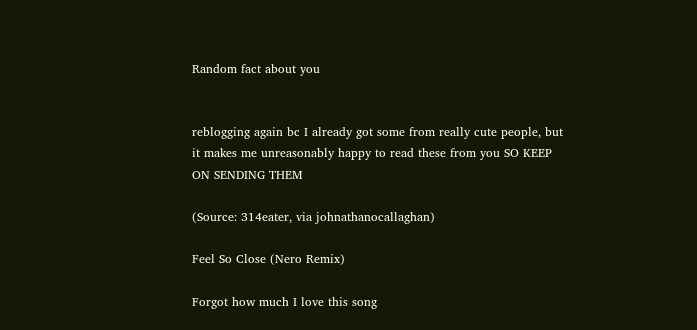Random fact about you


reblogging again bc I already got some from really cute people, but it makes me unreasonably happy to read these from you SO KEEP ON SENDING THEM

(Source: 314eater, via johnathanocallaghan)

Feel So Close (Nero Remix)

Forgot how much I love this song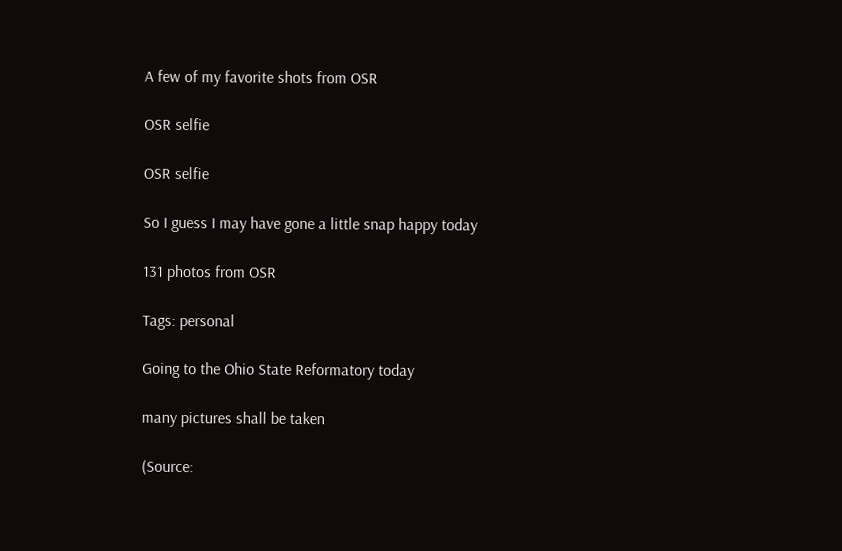A few of my favorite shots from OSR

OSR selfie

OSR selfie

So I guess I may have gone a little snap happy today

131 photos from OSR

Tags: personal

Going to the Ohio State Reformatory today

many pictures shall be taken

(Source: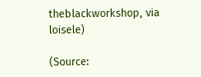theblackworkshop, via loisele)

(Source: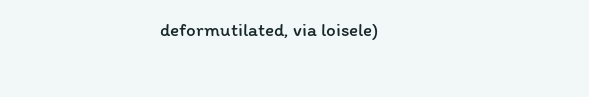deformutilated, via loisele)